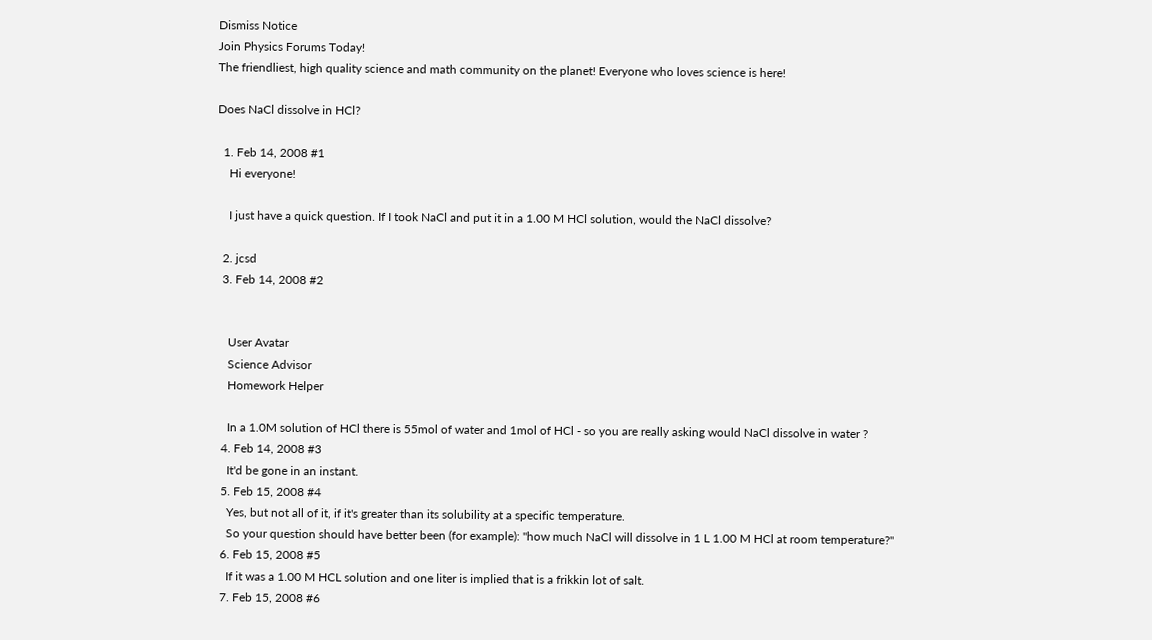Dismiss Notice
Join Physics Forums Today!
The friendliest, high quality science and math community on the planet! Everyone who loves science is here!

Does NaCl dissolve in HCl?

  1. Feb 14, 2008 #1
    Hi everyone!

    I just have a quick question. If I took NaCl and put it in a 1.00 M HCl solution, would the NaCl dissolve?

  2. jcsd
  3. Feb 14, 2008 #2


    User Avatar
    Science Advisor
    Homework Helper

    In a 1.0M solution of HCl there is 55mol of water and 1mol of HCl - so you are really asking would NaCl dissolve in water ?
  4. Feb 14, 2008 #3
    It'd be gone in an instant.
  5. Feb 15, 2008 #4
    Yes, but not all of it, if it's greater than its solubility at a specific temperature.
    So your question should have better been (for example): "how much NaCl will dissolve in 1 L 1.00 M HCl at room temperature?"
  6. Feb 15, 2008 #5
    If it was a 1.00 M HCL solution and one liter is implied that is a frikkin lot of salt.
  7. Feb 15, 2008 #6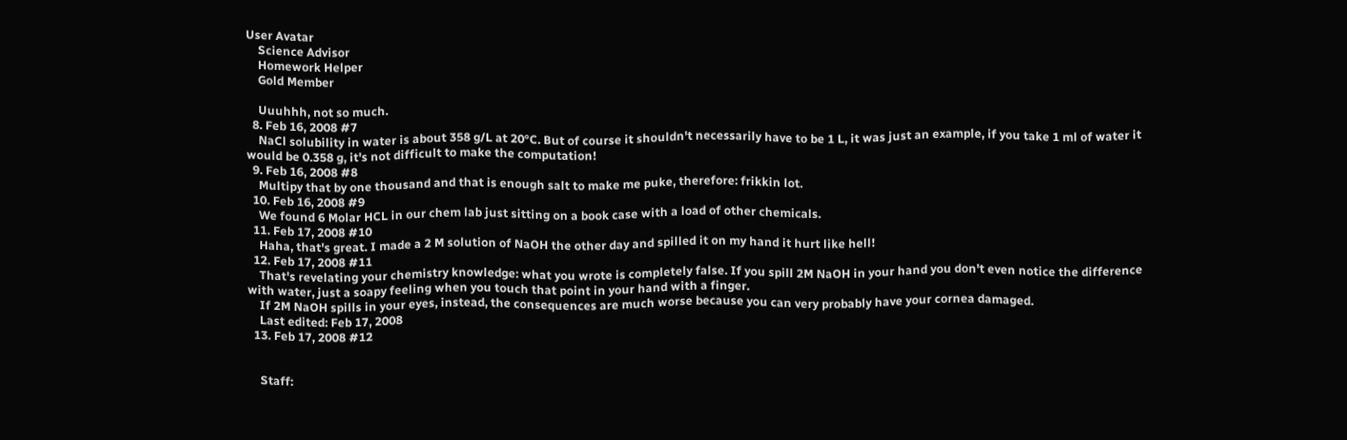User Avatar
    Science Advisor
    Homework Helper
    Gold Member

    Uuuhhh, not so much.
  8. Feb 16, 2008 #7
    NaCl solubility in water is about 358 g/L at 20°C. But of course it shouldn't necessarily have to be 1 L, it was just an example, if you take 1 ml of water it would be 0.358 g, it's not difficult to make the computation!
  9. Feb 16, 2008 #8
    Multipy that by one thousand and that is enough salt to make me puke, therefore: frikkin lot.
  10. Feb 16, 2008 #9
    We found 6 Molar HCL in our chem lab just sitting on a book case with a load of other chemicals.
  11. Feb 17, 2008 #10
    Haha, that's great. I made a 2 M solution of NaOH the other day and spilled it on my hand it hurt like hell!
  12. Feb 17, 2008 #11
    That's revelating your chemistry knowledge: what you wrote is completely false. If you spill 2M NaOH in your hand you don't even notice the difference with water, just a soapy feeling when you touch that point in your hand with a finger.
    If 2M NaOH spills in your eyes, instead, the consequences are much worse because you can very probably have your cornea damaged.
    Last edited: Feb 17, 2008
  13. Feb 17, 2008 #12


    Staff: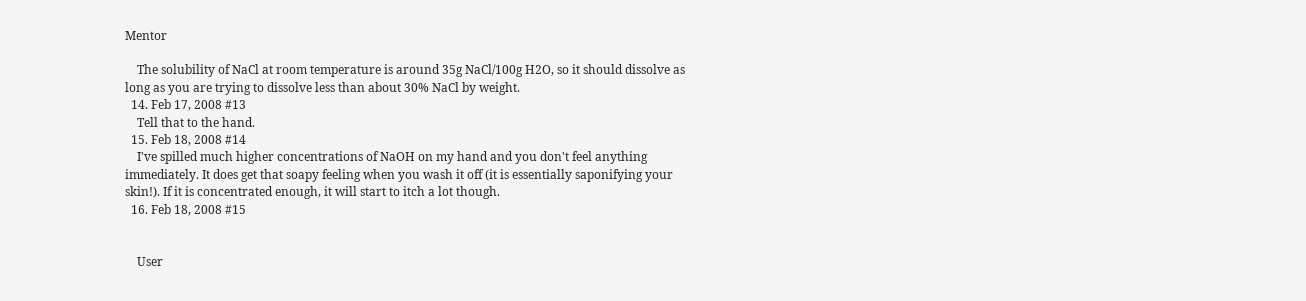Mentor

    The solubility of NaCl at room temperature is around 35g NaCl/100g H2O, so it should dissolve as long as you are trying to dissolve less than about 30% NaCl by weight.
  14. Feb 17, 2008 #13
    Tell that to the hand.
  15. Feb 18, 2008 #14
    I've spilled much higher concentrations of NaOH on my hand and you don't feel anything immediately. It does get that soapy feeling when you wash it off (it is essentially saponifying your skin!). If it is concentrated enough, it will start to itch a lot though.
  16. Feb 18, 2008 #15


    User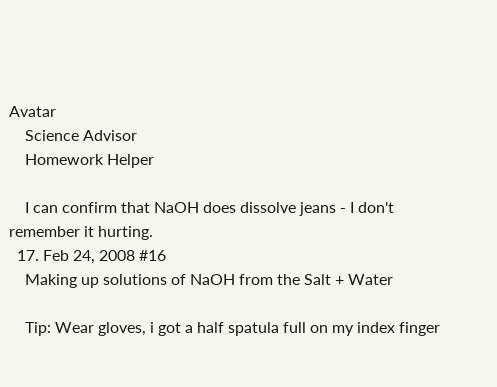Avatar
    Science Advisor
    Homework Helper

    I can confirm that NaOH does dissolve jeans - I don't remember it hurting.
  17. Feb 24, 2008 #16
    Making up solutions of NaOH from the Salt + Water

    Tip: Wear gloves, i got a half spatula full on my index finger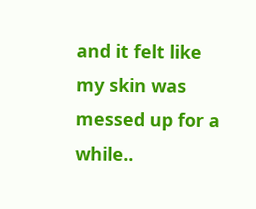and it felt like my skin was messed up for a while..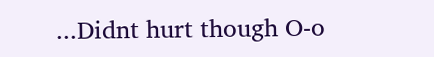...Didnt hurt though O-o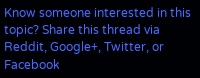Know someone interested in this topic? Share this thread via Reddit, Google+, Twitter, or Facebook